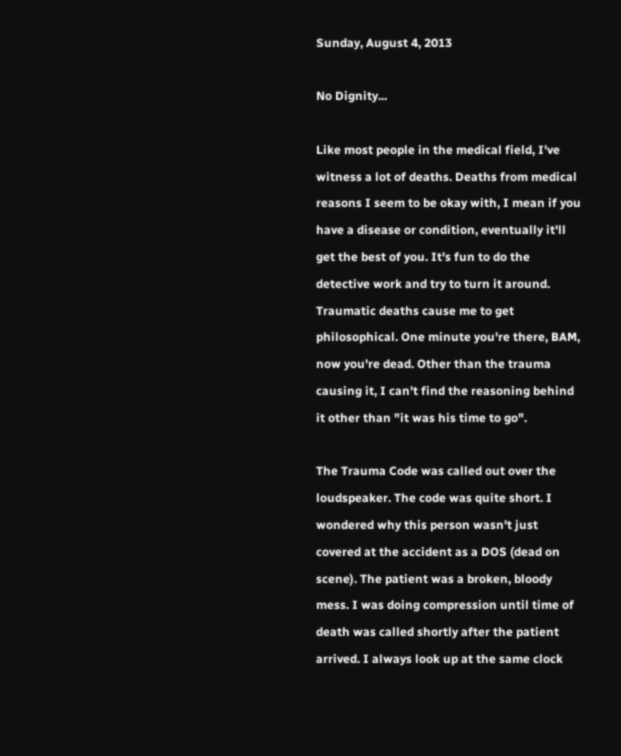Sunday, August 4, 2013

No Dignity...

Like most people in the medical field, I've witness a lot of deaths. Deaths from medical reasons I seem to be okay with, I mean if you have a disease or condition, eventually it'll get the best of you. It's fun to do the detective work and try to turn it around.
Traumatic deaths cause me to get philosophical. One minute you're there, BAM, now you're dead. Other than the trauma causing it, I can't find the reasoning behind it other than "it was his time to go".

The Trauma Code was called out over the loudspeaker. The code was quite short. I wondered why this person wasn't just covered at the accident as a DOS (dead on scene). The patient was a broken, bloody mess. I was doing compression until time of death was called shortly after the patient arrived. I always look up at the same clock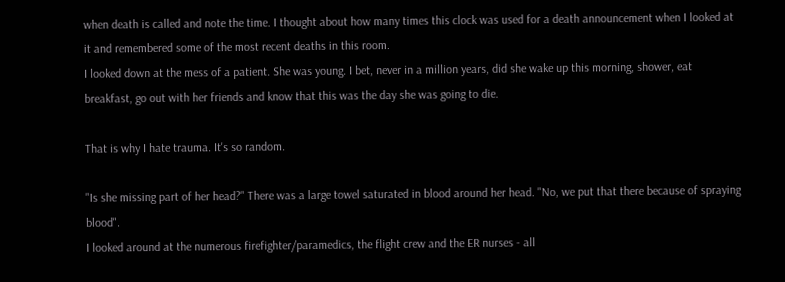when death is called and note the time. I thought about how many times this clock was used for a death announcement when I looked at it and remembered some of the most recent deaths in this room.
I looked down at the mess of a patient. She was young. I bet, never in a million years, did she wake up this morning, shower, eat breakfast, go out with her friends and know that this was the day she was going to die.

That is why I hate trauma. It's so random.

"Is she missing part of her head?" There was a large towel saturated in blood around her head. "No, we put that there because of spraying blood".
I looked around at the numerous firefighter/paramedics, the flight crew and the ER nurses - all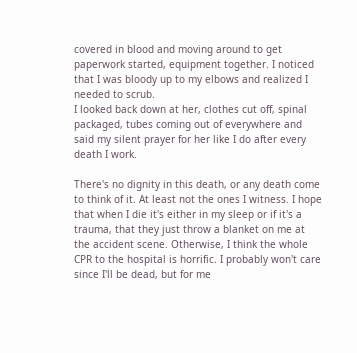covered in blood and moving around to get paperwork started, equipment together. I noticed that I was bloody up to my elbows and realized I needed to scrub.
I looked back down at her, clothes cut off, spinal packaged, tubes coming out of everywhere and said my silent prayer for her like I do after every death I work.

There's no dignity in this death, or any death come to think of it. At least not the ones I witness. I hope that when I die it's either in my sleep or if it's a trauma, that they just throw a blanket on me at the accident scene. Otherwise, I think the whole CPR to the hospital is horrific. I probably won't care since I'll be dead, but for me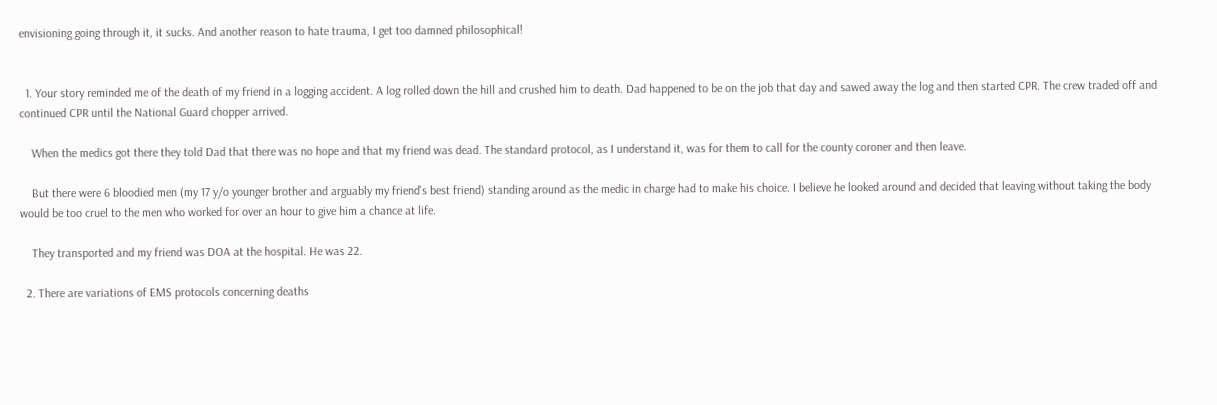envisioning going through it, it sucks. And another reason to hate trauma, I get too damned philosophical!


  1. Your story reminded me of the death of my friend in a logging accident. A log rolled down the hill and crushed him to death. Dad happened to be on the job that day and sawed away the log and then started CPR. The crew traded off and continued CPR until the National Guard chopper arrived.

    When the medics got there they told Dad that there was no hope and that my friend was dead. The standard protocol, as I understand it, was for them to call for the county coroner and then leave.

    But there were 6 bloodied men (my 17 y/o younger brother and arguably my friend's best friend) standing around as the medic in charge had to make his choice. I believe he looked around and decided that leaving without taking the body would be too cruel to the men who worked for over an hour to give him a chance at life.

    They transported and my friend was DOA at the hospital. He was 22.

  2. There are variations of EMS protocols concerning deaths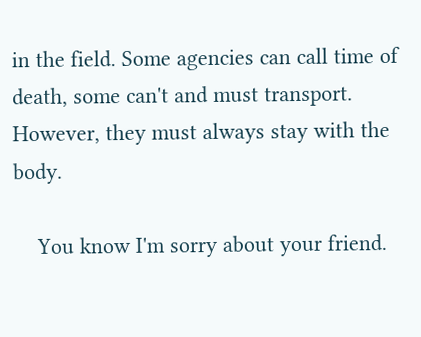in the field. Some agencies can call time of death, some can't and must transport. However, they must always stay with the body.

    You know I'm sorry about your friend.